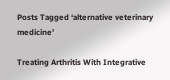Posts Tagged ‘alternative veterinary medicine’

Treating Arthritis With Integrative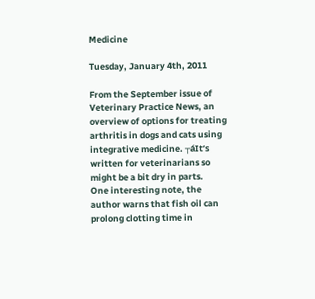Medicine

Tuesday, January 4th, 2011

From the September issue of Veterinary Practice News, an overview of options for treating arthritis in dogs and cats using integrative medicine. ┬áIt’s written for veterinarians so might be a bit dry in parts.
One interesting note, the author warns that fish oil can prolong clotting time in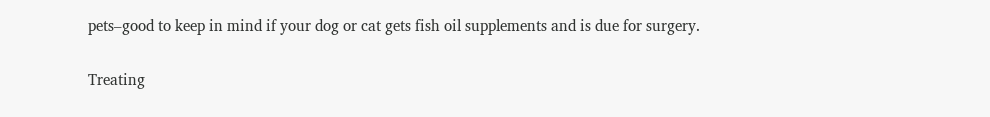pets–good to keep in mind if your dog or cat gets fish oil supplements and is due for surgery.

Treating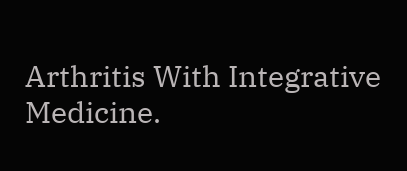Arthritis With Integrative Medicine.